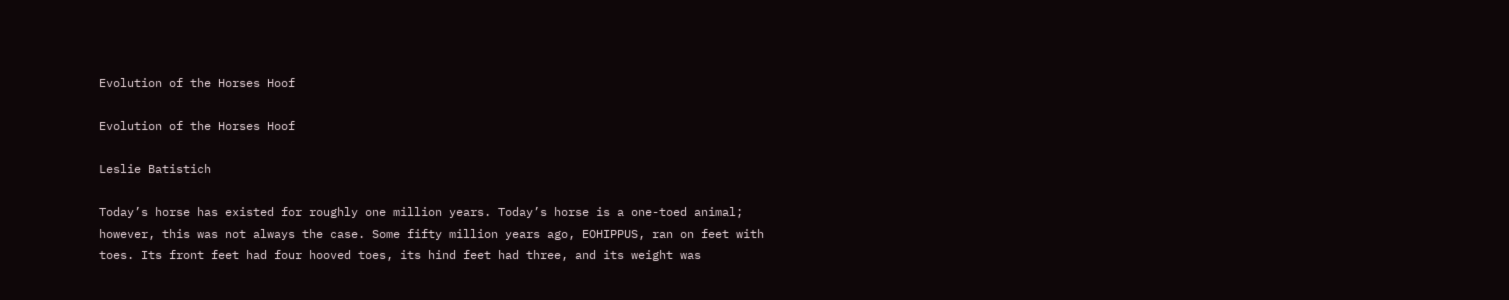Evolution of the Horses Hoof

Evolution of the Horses Hoof

Leslie Batistich

Today’s horse has existed for roughly one million years. Today’s horse is a one-toed animal; however, this was not always the case. Some fifty million years ago, EOHIPPUS, ran on feet with toes. Its front feet had four hooved toes, its hind feet had three, and its weight was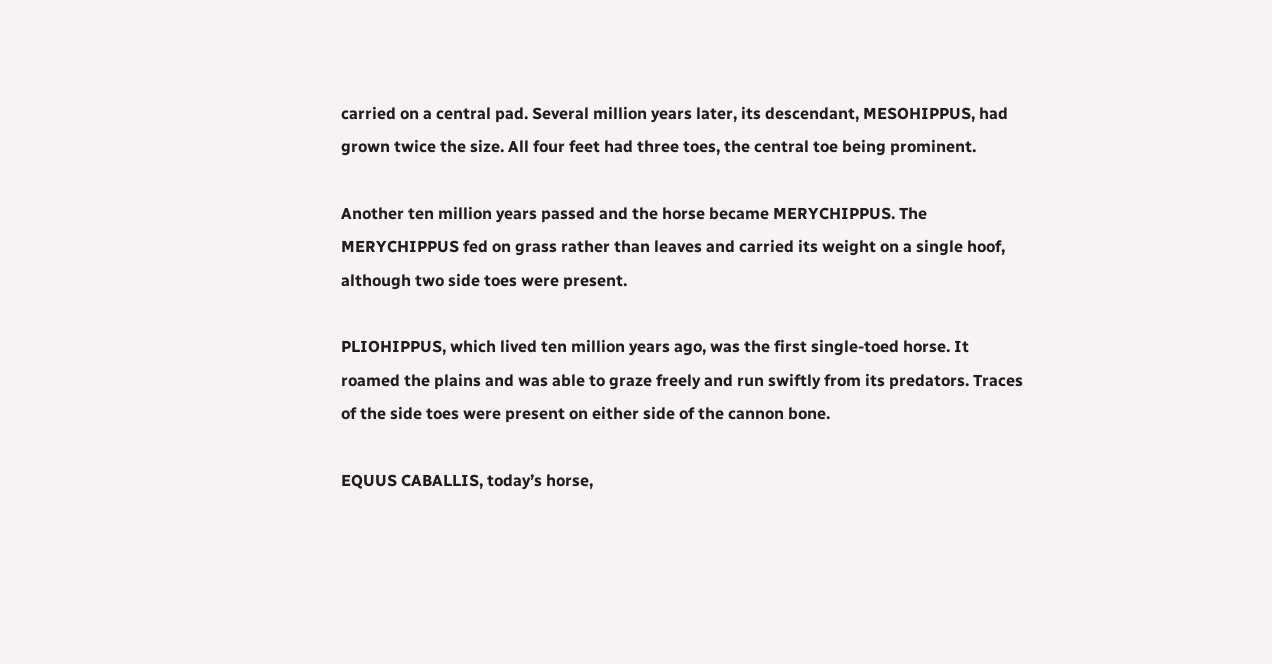carried on a central pad. Several million years later, its descendant, MESOHIPPUS, had grown twice the size. All four feet had three toes, the central toe being prominent.

Another ten million years passed and the horse became MERYCHIPPUS. The MERYCHIPPUS fed on grass rather than leaves and carried its weight on a single hoof, although two side toes were present.

PLIOHIPPUS, which lived ten million years ago, was the first single-toed horse. It roamed the plains and was able to graze freely and run swiftly from its predators. Traces of the side toes were present on either side of the cannon bone.

EQUUS CABALLIS, today’s horse,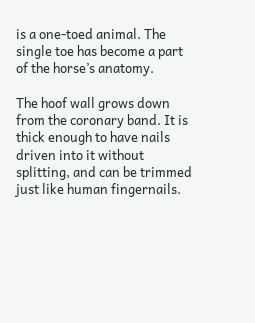is a one-toed animal. The single toe has become a part of the horse’s anatomy.

The hoof wall grows down from the coronary band. It is thick enough to have nails driven into it without splitting, and can be trimmed just like human fingernails.